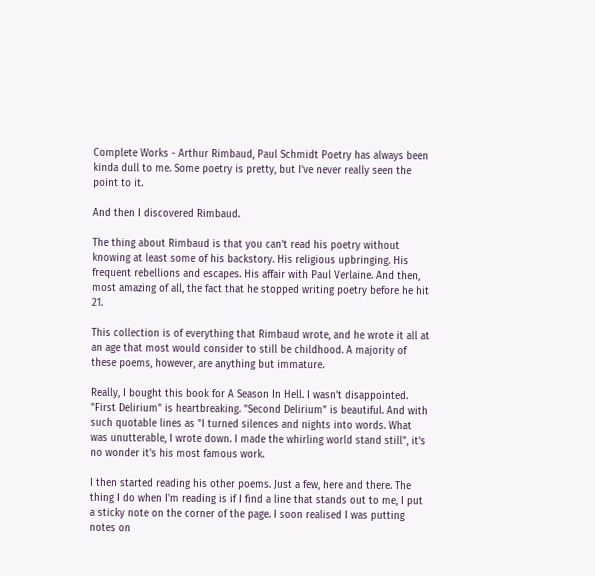Complete Works - Arthur Rimbaud, Paul Schmidt Poetry has always been kinda dull to me. Some poetry is pretty, but I've never really seen the point to it.

And then I discovered Rimbaud.

The thing about Rimbaud is that you can't read his poetry without knowing at least some of his backstory. His religious upbringing. His frequent rebellions and escapes. His affair with Paul Verlaine. And then, most amazing of all, the fact that he stopped writing poetry before he hit 21.

This collection is of everything that Rimbaud wrote, and he wrote it all at an age that most would consider to still be childhood. A majority of these poems, however, are anything but immature.

Really, I bought this book for A Season In Hell. I wasn't disappointed. "First Delirium" is heartbreaking. "Second Delirium" is beautiful. And with such quotable lines as "I turned silences and nights into words. What was unutterable, I wrote down. I made the whirling world stand still", it's no wonder it's his most famous work.

I then started reading his other poems. Just a few, here and there. The thing I do when I'm reading is if I find a line that stands out to me, I put a sticky note on the corner of the page. I soon realised I was putting notes on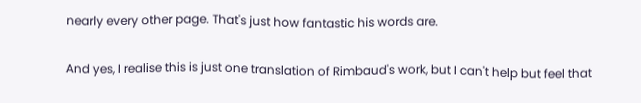nearly every other page. That's just how fantastic his words are.

And yes, I realise this is just one translation of Rimbaud's work, but I can't help but feel that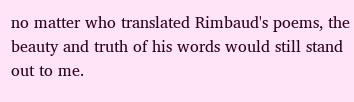no matter who translated Rimbaud's poems, the beauty and truth of his words would still stand out to me.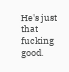He's just that fucking good.